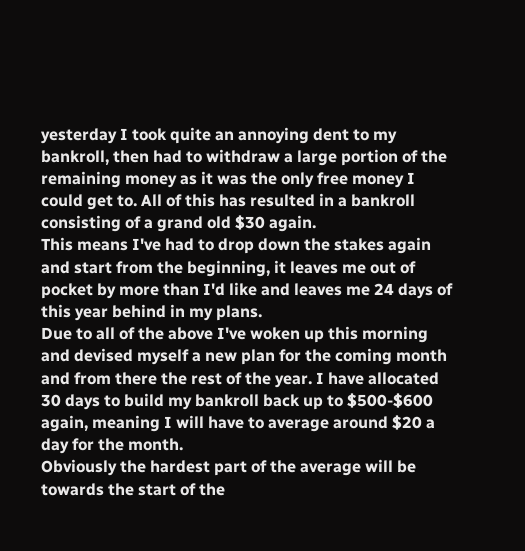yesterday I took quite an annoying dent to my bankroll, then had to withdraw a large portion of the remaining money as it was the only free money I could get to. All of this has resulted in a bankroll consisting of a grand old $30 again.
This means I've had to drop down the stakes again and start from the beginning, it leaves me out of pocket by more than I'd like and leaves me 24 days of this year behind in my plans.
Due to all of the above I've woken up this morning and devised myself a new plan for the coming month and from there the rest of the year. I have allocated 30 days to build my bankroll back up to $500-$600 again, meaning I will have to average around $20 a day for the month.
Obviously the hardest part of the average will be towards the start of the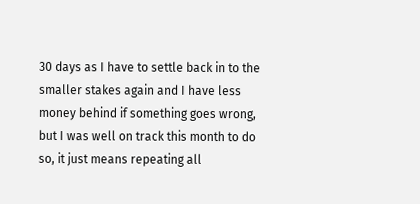30 days as I have to settle back in to the smaller stakes again and I have less money behind if something goes wrong, but I was well on track this month to do so, it just means repeating all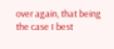over again, that being the case I best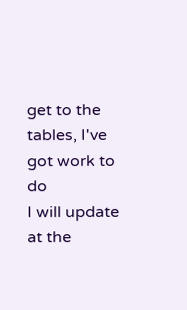get to the tables, I've got work to do
I will update at the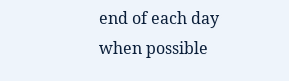end of each day when possible